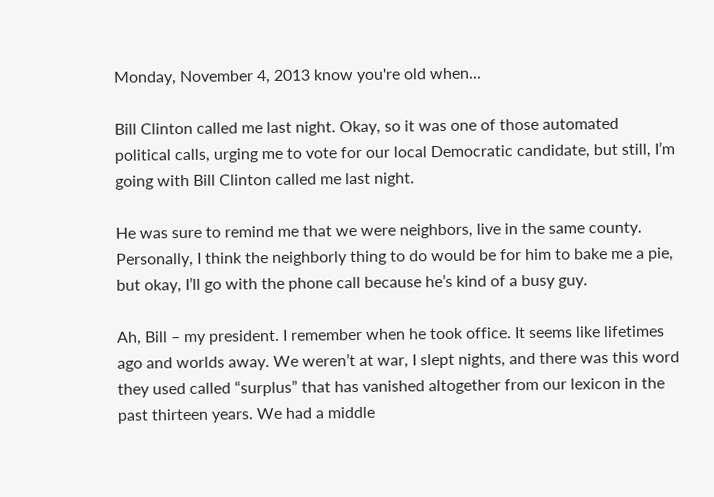Monday, November 4, 2013 know you're old when...

Bill Clinton called me last night. Okay, so it was one of those automated political calls, urging me to vote for our local Democratic candidate, but still, I’m going with Bill Clinton called me last night.

He was sure to remind me that we were neighbors, live in the same county. Personally, I think the neighborly thing to do would be for him to bake me a pie, but okay, I’ll go with the phone call because he’s kind of a busy guy.

Ah, Bill – my president. I remember when he took office. It seems like lifetimes ago and worlds away. We weren’t at war, I slept nights, and there was this word they used called “surplus” that has vanished altogether from our lexicon in the past thirteen years. We had a middle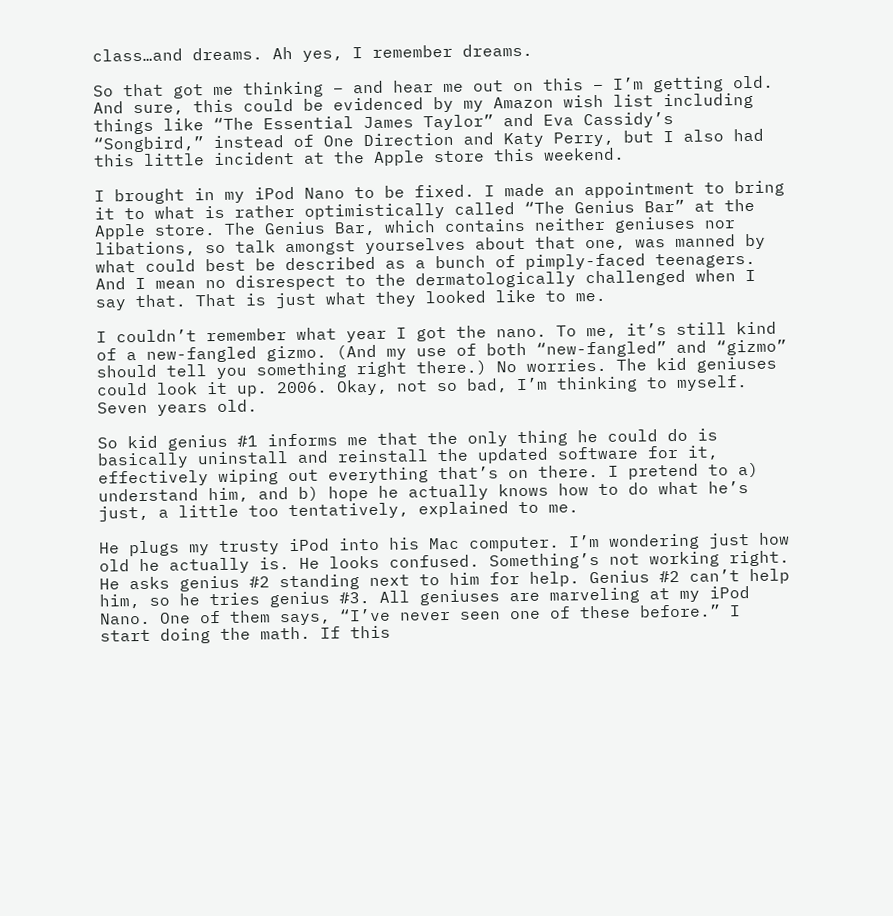class…and dreams. Ah yes, I remember dreams.

So that got me thinking – and hear me out on this – I’m getting old. And sure, this could be evidenced by my Amazon wish list including things like “The Essential James Taylor” and Eva Cassidy’s “Songbird,” instead of One Direction and Katy Perry, but I also had this little incident at the Apple store this weekend.

I brought in my iPod Nano to be fixed. I made an appointment to bring it to what is rather optimistically called “The Genius Bar” at the Apple store. The Genius Bar, which contains neither geniuses nor libations, so talk amongst yourselves about that one, was manned by what could best be described as a bunch of pimply-faced teenagers. And I mean no disrespect to the dermatologically challenged when I say that. That is just what they looked like to me.

I couldn’t remember what year I got the nano. To me, it’s still kind of a new-fangled gizmo. (And my use of both “new-fangled” and “gizmo” should tell you something right there.) No worries. The kid geniuses could look it up. 2006. Okay, not so bad, I’m thinking to myself. Seven years old.

So kid genius #1 informs me that the only thing he could do is basically uninstall and reinstall the updated software for it, effectively wiping out everything that’s on there. I pretend to a) understand him, and b) hope he actually knows how to do what he’s just, a little too tentatively, explained to me.

He plugs my trusty iPod into his Mac computer. I’m wondering just how old he actually is. He looks confused. Something’s not working right. He asks genius #2 standing next to him for help. Genius #2 can’t help him, so he tries genius #3. All geniuses are marveling at my iPod Nano. One of them says, “I’ve never seen one of these before.” I start doing the math. If this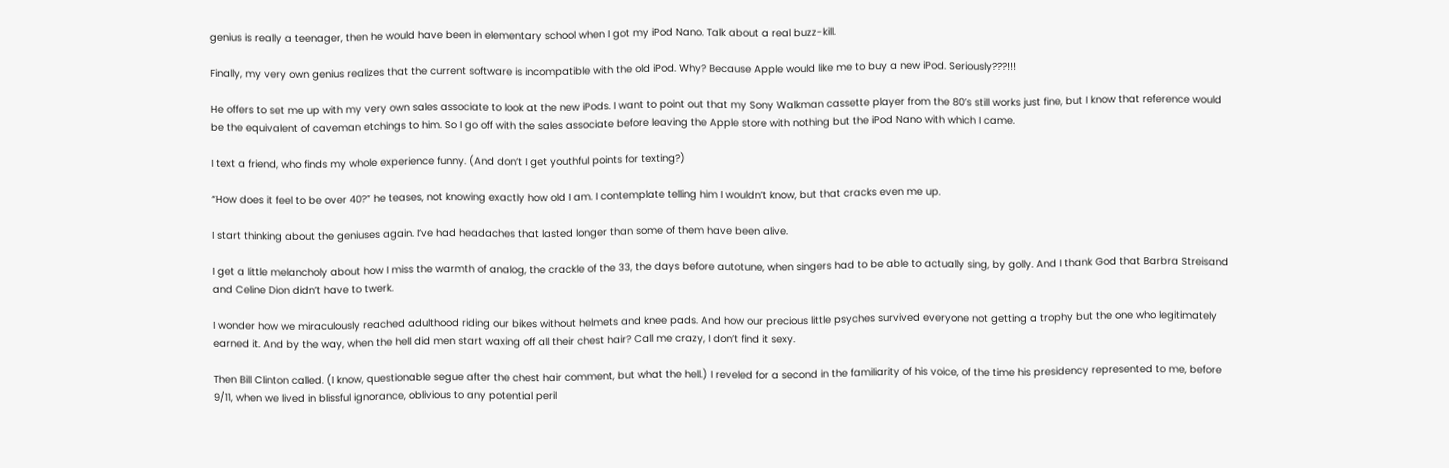genius is really a teenager, then he would have been in elementary school when I got my iPod Nano. Talk about a real buzz-kill.

Finally, my very own genius realizes that the current software is incompatible with the old iPod. Why? Because Apple would like me to buy a new iPod. Seriously???!!!

He offers to set me up with my very own sales associate to look at the new iPods. I want to point out that my Sony Walkman cassette player from the 80’s still works just fine, but I know that reference would be the equivalent of caveman etchings to him. So I go off with the sales associate before leaving the Apple store with nothing but the iPod Nano with which I came.

I text a friend, who finds my whole experience funny. (And don’t I get youthful points for texting?)

“How does it feel to be over 40?” he teases, not knowing exactly how old I am. I contemplate telling him I wouldn’t know, but that cracks even me up.

I start thinking about the geniuses again. I’ve had headaches that lasted longer than some of them have been alive.

I get a little melancholy about how I miss the warmth of analog, the crackle of the 33, the days before autotune, when singers had to be able to actually sing, by golly. And I thank God that Barbra Streisand and Celine Dion didn’t have to twerk.

I wonder how we miraculously reached adulthood riding our bikes without helmets and knee pads. And how our precious little psyches survived everyone not getting a trophy but the one who legitimately earned it. And by the way, when the hell did men start waxing off all their chest hair? Call me crazy, I don’t find it sexy.

Then Bill Clinton called. (I know, questionable segue after the chest hair comment, but what the hell.) I reveled for a second in the familiarity of his voice, of the time his presidency represented to me, before 9/11, when we lived in blissful ignorance, oblivious to any potential peril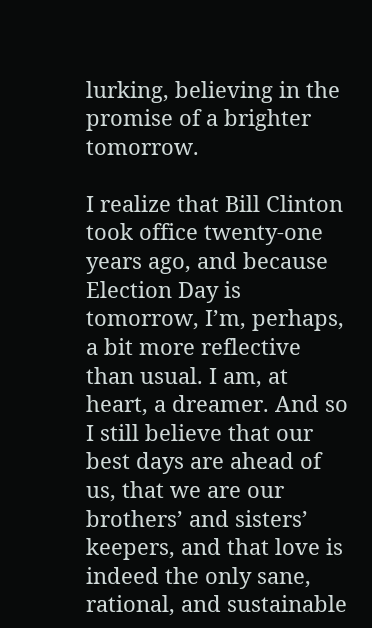lurking, believing in the promise of a brighter tomorrow.

I realize that Bill Clinton took office twenty-one years ago, and because Election Day is tomorrow, I’m, perhaps, a bit more reflective than usual. I am, at heart, a dreamer. And so I still believe that our best days are ahead of us, that we are our brothers’ and sisters’ keepers, and that love is indeed the only sane, rational, and sustainable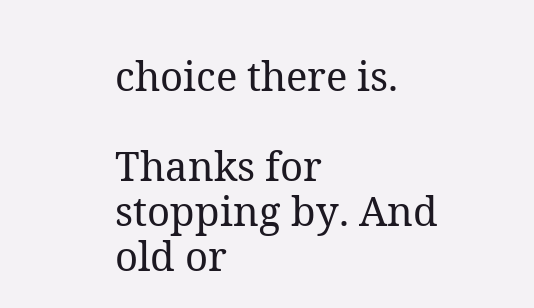choice there is.

Thanks for stopping by. And old or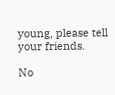young, please tell your friends.

No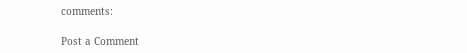comments:

Post a Comment